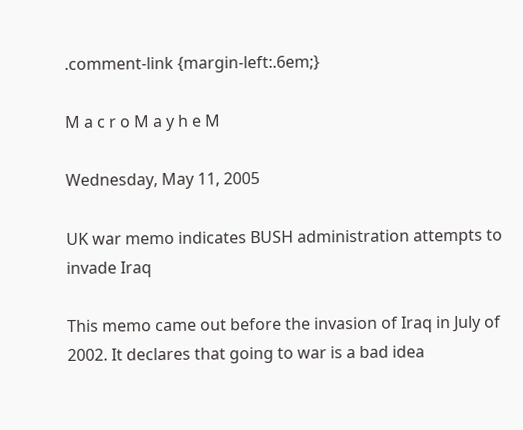.comment-link {margin-left:.6em;}

M a c r o M a y h e M

Wednesday, May 11, 2005

UK war memo indicates BUSH administration attempts to invade Iraq

This memo came out before the invasion of Iraq in July of 2002. It declares that going to war is a bad idea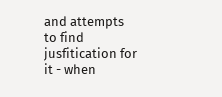and attempts to find jusfitication for it - when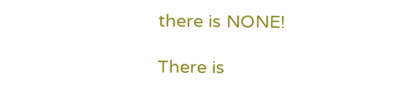there is NONE!

There is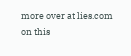more over at lies.com on this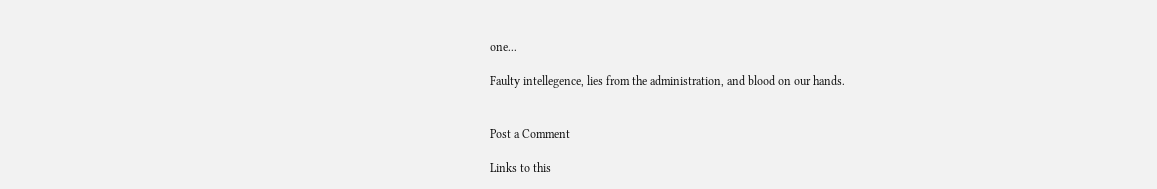one...

Faulty intellegence, lies from the administration, and blood on our hands.


Post a Comment

Links to this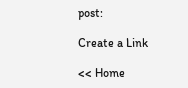post:

Create a Link

<< Home